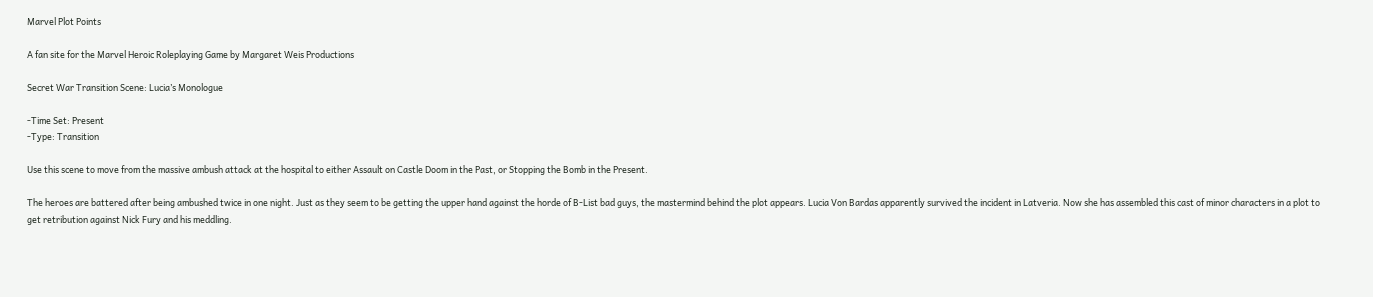Marvel Plot Points

A fan site for the Marvel Heroic Roleplaying Game by Margaret Weis Productions

Secret War Transition Scene: Lucia’s Monologue

-Time Set: Present
-Type: Transition

Use this scene to move from the massive ambush attack at the hospital to either Assault on Castle Doom in the Past, or Stopping the Bomb in the Present.

The heroes are battered after being ambushed twice in one night. Just as they seem to be getting the upper hand against the horde of B-List bad guys, the mastermind behind the plot appears. Lucia Von Bardas apparently survived the incident in Latveria. Now she has assembled this cast of minor characters in a plot to get retribution against Nick Fury and his meddling.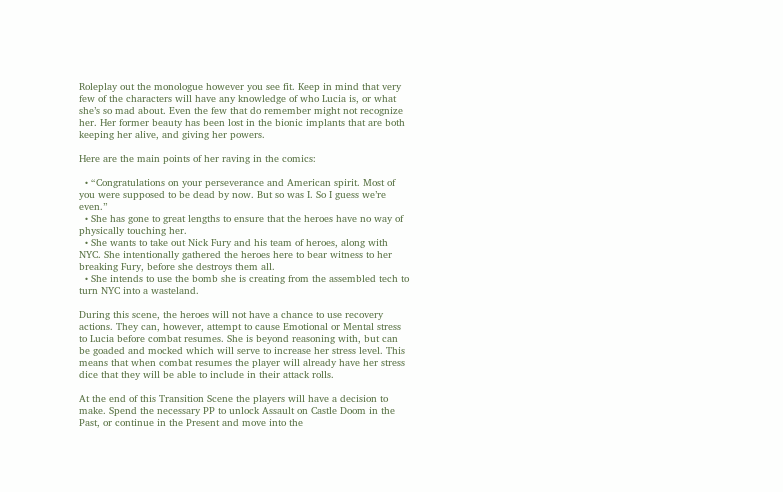Roleplay out the monologue however you see fit. Keep in mind that very few of the characters will have any knowledge of who Lucia is, or what she’s so mad about. Even the few that do remember might not recognize her. Her former beauty has been lost in the bionic implants that are both keeping her alive, and giving her powers.

Here are the main points of her raving in the comics:

  • “Congratulations on your perseverance and American spirit. Most of you were supposed to be dead by now. But so was I. So I guess we’re even.”
  • She has gone to great lengths to ensure that the heroes have no way of physically touching her.
  • She wants to take out Nick Fury and his team of heroes, along with NYC. She intentionally gathered the heroes here to bear witness to her breaking Fury, before she destroys them all.
  • She intends to use the bomb she is creating from the assembled tech to turn NYC into a wasteland.

During this scene, the heroes will not have a chance to use recovery actions. They can, however, attempt to cause Emotional or Mental stress to Lucia before combat resumes. She is beyond reasoning with, but can be goaded and mocked which will serve to increase her stress level. This means that when combat resumes the player will already have her stress dice that they will be able to include in their attack rolls.

At the end of this Transition Scene the players will have a decision to make. Spend the necessary PP to unlock Assault on Castle Doom in the Past, or continue in the Present and move into the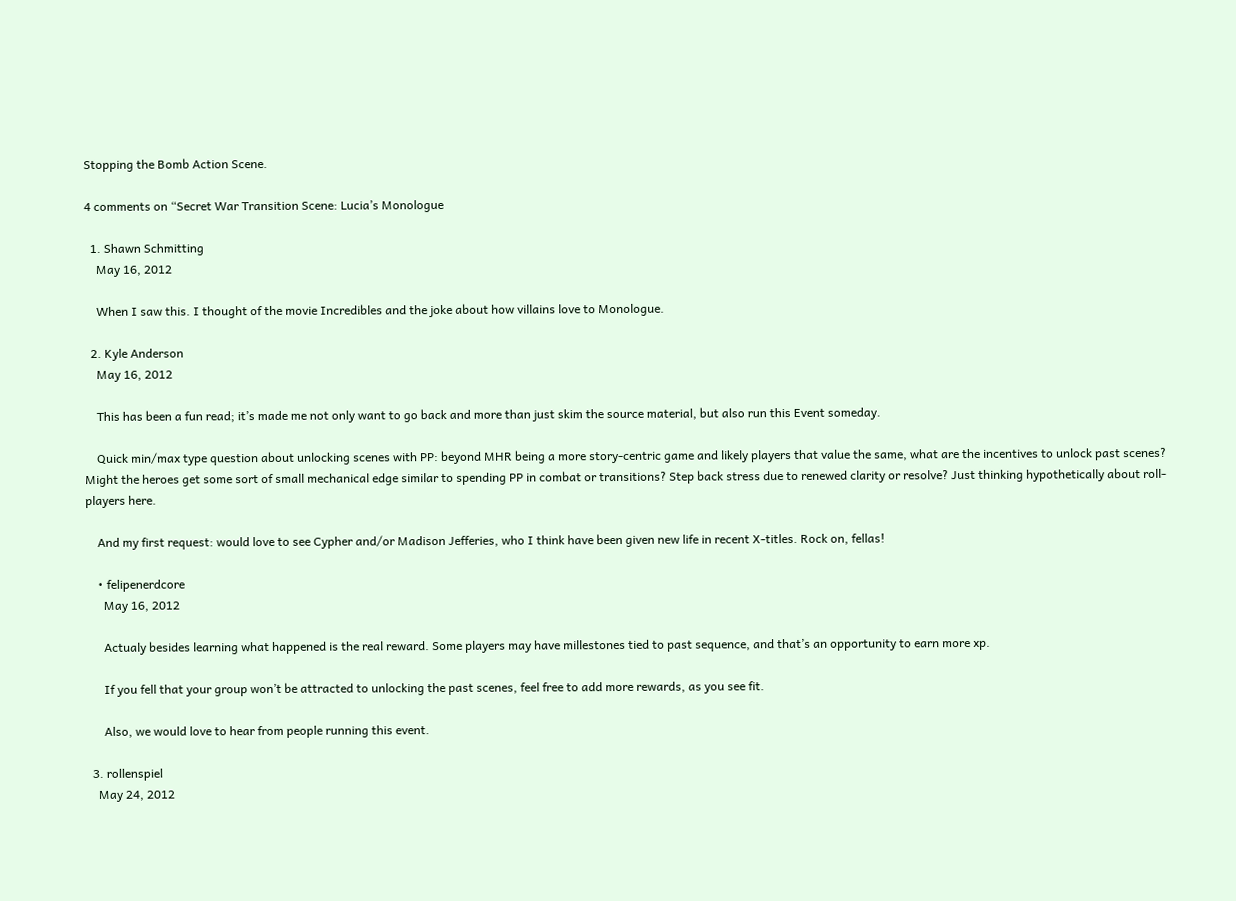Stopping the Bomb Action Scene.

4 comments on “Secret War Transition Scene: Lucia’s Monologue

  1. Shawn Schmitting
    May 16, 2012

    When I saw this. I thought of the movie Incredibles and the joke about how villains love to Monologue.

  2. Kyle Anderson
    May 16, 2012

    This has been a fun read; it’s made me not only want to go back and more than just skim the source material, but also run this Event someday.

    Quick min/max type question about unlocking scenes with PP: beyond MHR being a more story-centric game and likely players that value the same, what are the incentives to unlock past scenes? Might the heroes get some sort of small mechanical edge similar to spending PP in combat or transitions? Step back stress due to renewed clarity or resolve? Just thinking hypothetically about roll-players here.

    And my first request: would love to see Cypher and/or Madison Jefferies, who I think have been given new life in recent X-titles. Rock on, fellas!

    • felipenerdcore
      May 16, 2012

      Actualy besides learning what happened is the real reward. Some players may have millestones tied to past sequence, and that’s an opportunity to earn more xp.

      If you fell that your group won’t be attracted to unlocking the past scenes, feel free to add more rewards, as you see fit.

      Also, we would love to hear from people running this event.

  3. rollenspiel
    May 24, 2012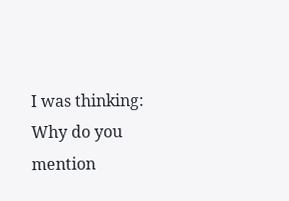I was thinking: Why do you mention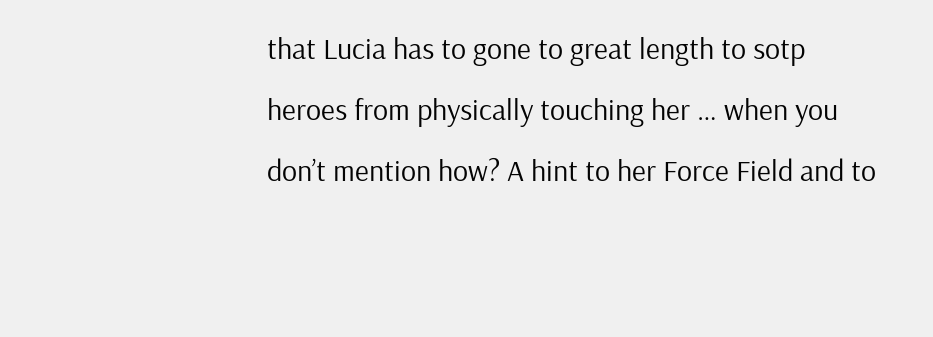that Lucia has to gone to great length to sotp heroes from physically touching her … when you don’t mention how? A hint to her Force Field and to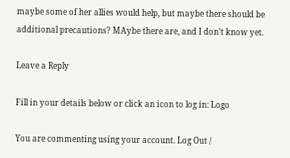maybe some of her allies would help, but maybe there should be additional precautions? MAybe there are, and I don’t know yet.

Leave a Reply

Fill in your details below or click an icon to log in: Logo

You are commenting using your account. Log Out /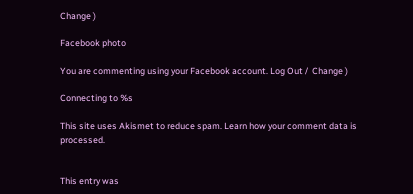Change )

Facebook photo

You are commenting using your Facebook account. Log Out /  Change )

Connecting to %s

This site uses Akismet to reduce spam. Learn how your comment data is processed.


This entry was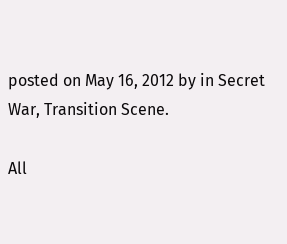posted on May 16, 2012 by in Secret War, Transition Scene.

All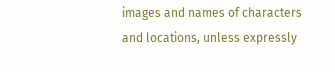images and names of characters and locations, unless expressly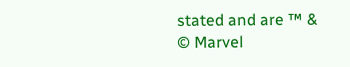stated and are ™ & © Marvel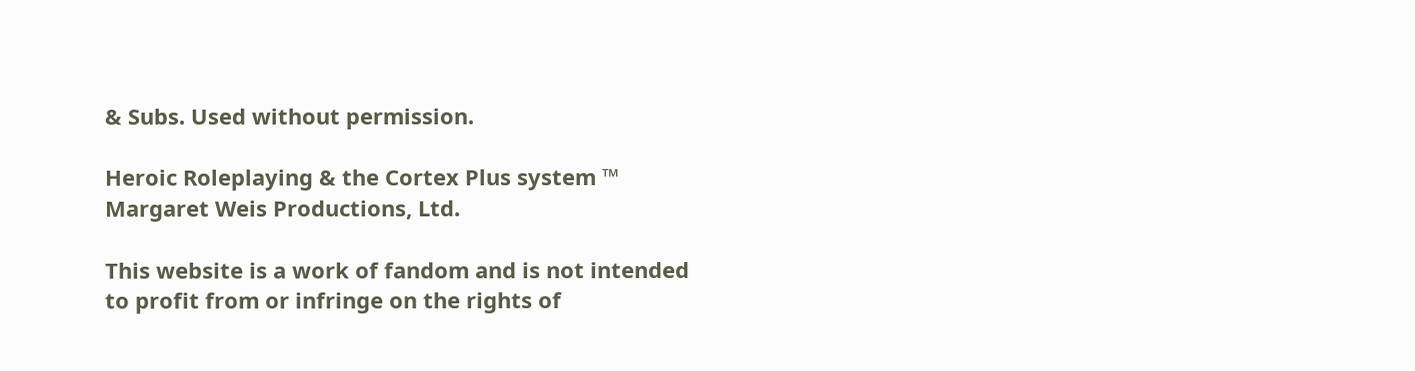& Subs. Used without permission.

Heroic Roleplaying & the Cortex Plus system ™ Margaret Weis Productions, Ltd.

This website is a work of fandom and is not intended to profit from or infringe on the rights of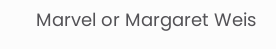Marvel or Margaret Weis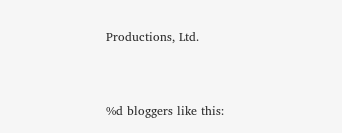Productions, Ltd.


%d bloggers like this: